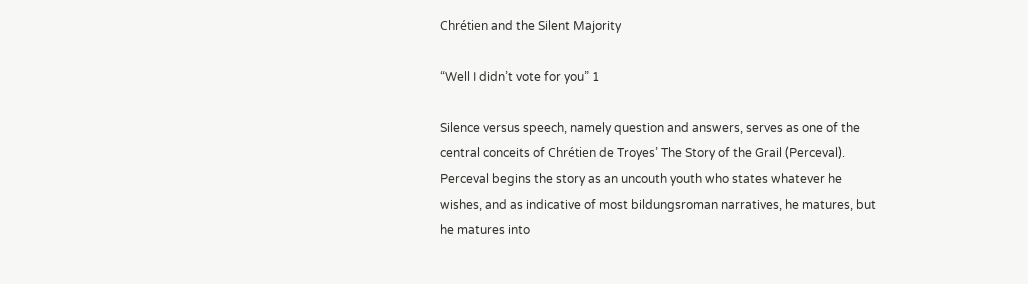Chrétien and the Silent Majority

“Well I didn’t vote for you” 1

Silence versus speech, namely question and answers, serves as one of the central conceits of Chrétien de Troyes’ The Story of the Grail (Perceval). Perceval begins the story as an uncouth youth who states whatever he wishes, and as indicative of most bildungsroman narratives, he matures, but he matures into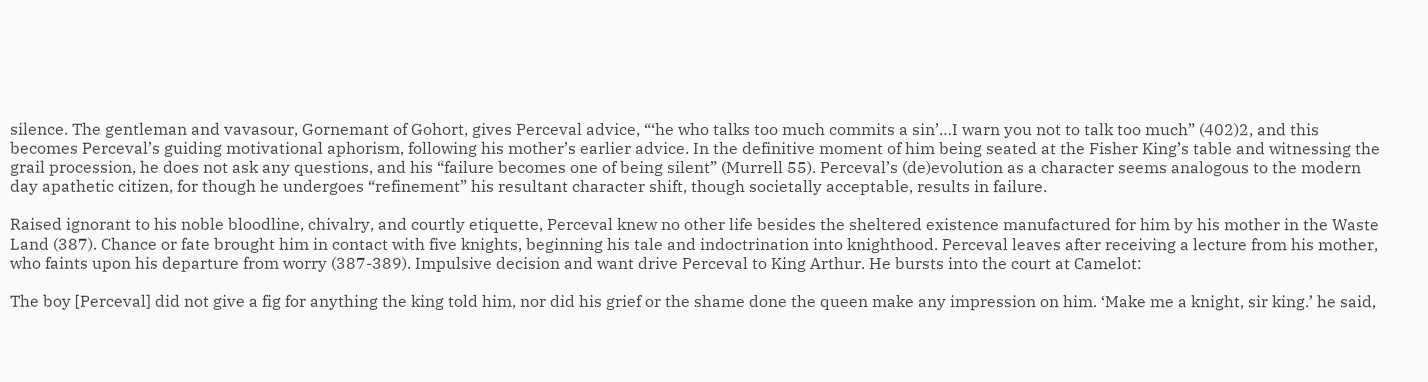silence. The gentleman and vavasour, Gornemant of Gohort, gives Perceval advice, “‘he who talks too much commits a sin’…I warn you not to talk too much” (402)2, and this becomes Perceval’s guiding motivational aphorism, following his mother’s earlier advice. In the definitive moment of him being seated at the Fisher King’s table and witnessing the grail procession, he does not ask any questions, and his “failure becomes one of being silent” (Murrell 55). Perceval’s (de)evolution as a character seems analogous to the modern day apathetic citizen, for though he undergoes “refinement” his resultant character shift, though societally acceptable, results in failure.

Raised ignorant to his noble bloodline, chivalry, and courtly etiquette, Perceval knew no other life besides the sheltered existence manufactured for him by his mother in the Waste Land (387). Chance or fate brought him in contact with five knights, beginning his tale and indoctrination into knighthood. Perceval leaves after receiving a lecture from his mother, who faints upon his departure from worry (387-389). Impulsive decision and want drive Perceval to King Arthur. He bursts into the court at Camelot:

The boy [Perceval] did not give a fig for anything the king told him, nor did his grief or the shame done the queen make any impression on him. ‘Make me a knight, sir king.’ he said,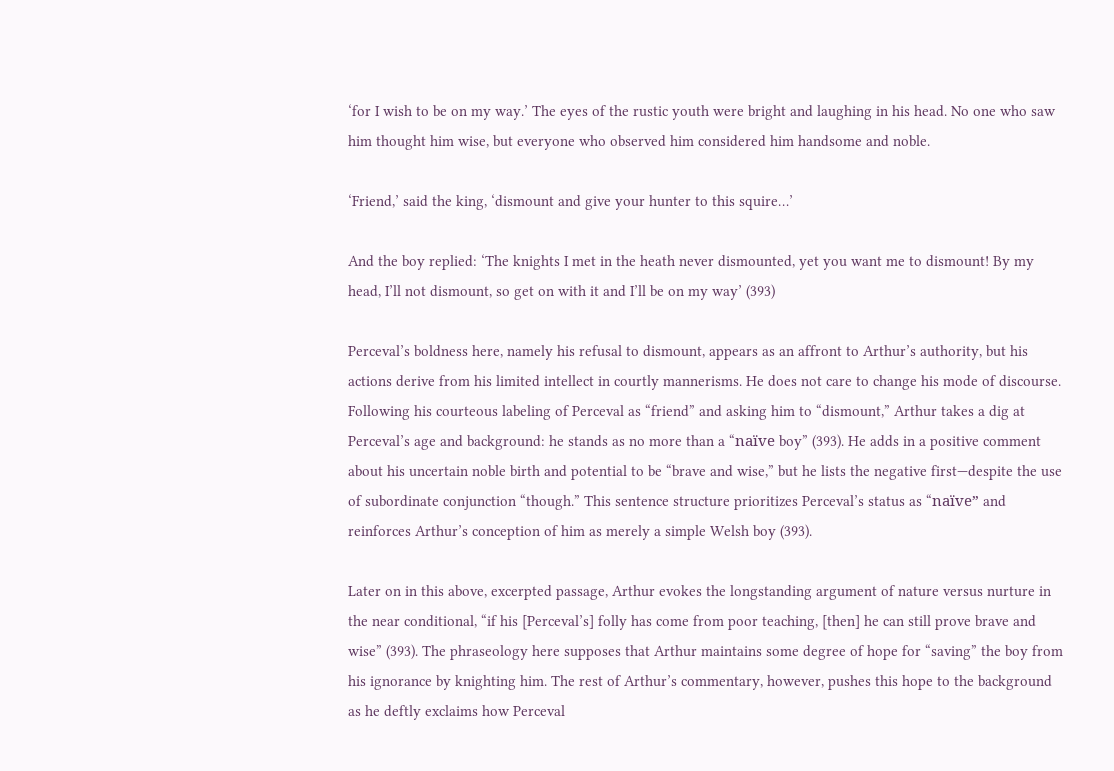‘for I wish to be on my way.’ The eyes of the rustic youth were bright and laughing in his head. No one who saw him thought him wise, but everyone who observed him considered him handsome and noble.

‘Friend,’ said the king, ‘dismount and give your hunter to this squire…’

And the boy replied: ‘The knights I met in the heath never dismounted, yet you want me to dismount! By my head, I’ll not dismount, so get on with it and I’ll be on my way’ (393)

Perceval’s boldness here, namely his refusal to dismount, appears as an affront to Arthur’s authority, but his actions derive from his limited intellect in courtly mannerisms. He does not care to change his mode of discourse. Following his courteous labeling of Perceval as “friend” and asking him to “dismount,” Arthur takes a dig at Perceval’s age and background: he stands as no more than a “naïve boy” (393). He adds in a positive comment about his uncertain noble birth and potential to be “brave and wise,” but he lists the negative first—despite the use of subordinate conjunction “though.” This sentence structure prioritizes Perceval’s status as “naïve” and reinforces Arthur’s conception of him as merely a simple Welsh boy (393).

Later on in this above, excerpted passage, Arthur evokes the longstanding argument of nature versus nurture in the near conditional, “if his [Perceval’s] folly has come from poor teaching, [then] he can still prove brave and wise” (393). The phraseology here supposes that Arthur maintains some degree of hope for “saving” the boy from his ignorance by knighting him. The rest of Arthur’s commentary, however, pushes this hope to the background as he deftly exclaims how Perceval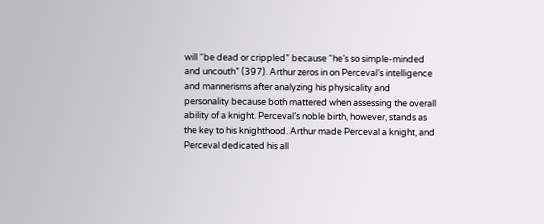will “be dead or crippled” because “he’s so simple-minded and uncouth” (397). Arthur zeros in on Perceval’s intelligence and mannerisms after analyzing his physicality and personality because both mattered when assessing the overall ability of a knight. Perceval’s noble birth, however, stands as the key to his knighthood. Arthur made Perceval a knight, and Perceval dedicated his all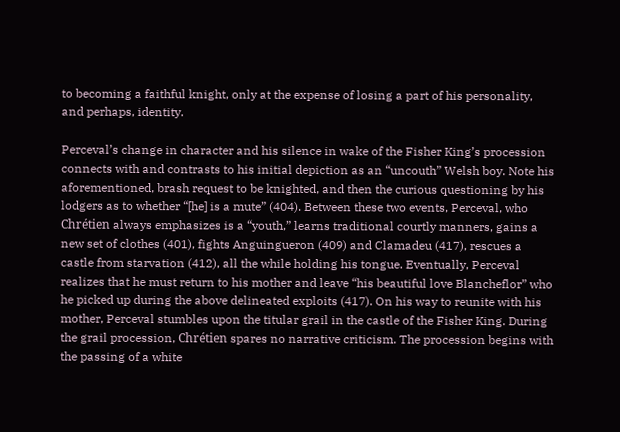to becoming a faithful knight, only at the expense of losing a part of his personality, and perhaps, identity.

Perceval’s change in character and his silence in wake of the Fisher King’s procession connects with and contrasts to his initial depiction as an “uncouth” Welsh boy. Note his aforementioned, brash request to be knighted, and then the curious questioning by his lodgers as to whether “[he] is a mute” (404). Between these two events, Perceval, who Chrétien always emphasizes is a “youth,” learns traditional courtly manners, gains a new set of clothes (401), fights Anguingueron (409) and Clamadeu (417), rescues a castle from starvation (412), all the while holding his tongue. Eventually, Perceval realizes that he must return to his mother and leave “his beautiful love Blancheflor” who he picked up during the above delineated exploits (417). On his way to reunite with his mother, Perceval stumbles upon the titular grail in the castle of the Fisher King. During the grail procession, Chrétien spares no narrative criticism. The procession begins with the passing of a white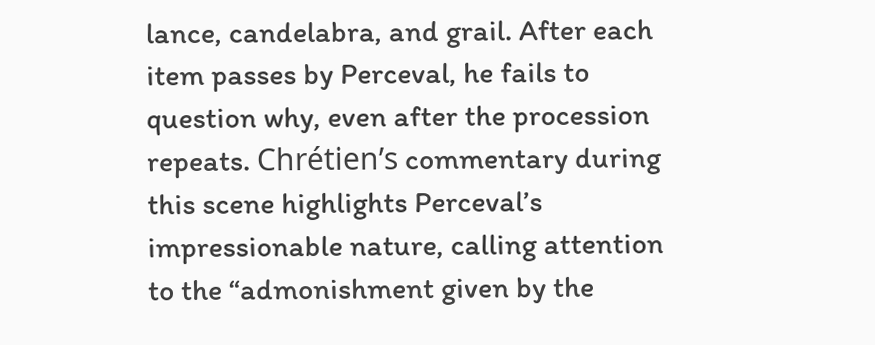lance, candelabra, and grail. After each item passes by Perceval, he fails to question why, even after the procession repeats. Chrétien’s commentary during this scene highlights Perceval’s impressionable nature, calling attention to the “admonishment given by the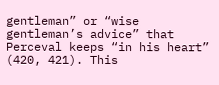gentleman” or “wise gentleman’s advice” that Perceval keeps “in his heart” (420, 421). This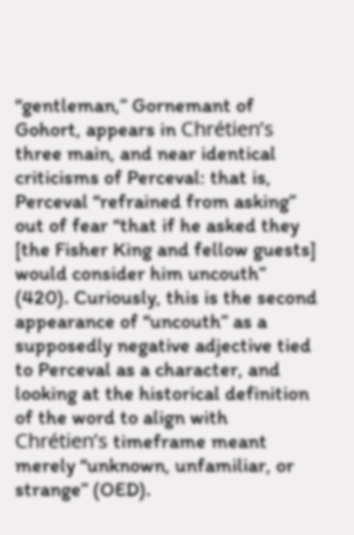“gentleman,” Gornemant of Gohort, appears in Chrétien’s three main, and near identical criticisms of Perceval: that is, Perceval “refrained from asking” out of fear “that if he asked they [the Fisher King and fellow guests] would consider him uncouth” (420). Curiously, this is the second appearance of “uncouth” as a supposedly negative adjective tied to Perceval as a character, and looking at the historical definition of the word to align with Chrétien’s timeframe meant merely “unknown, unfamiliar, or strange” (OED).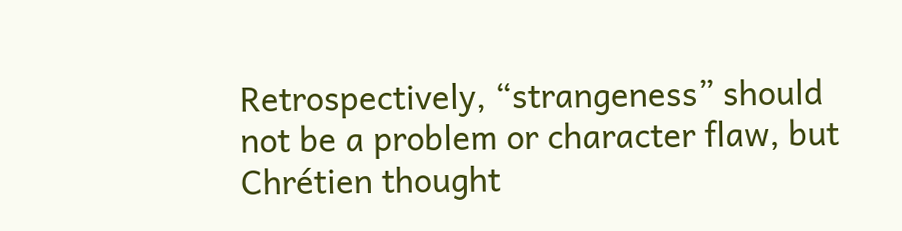Retrospectively, “strangeness” should not be a problem or character flaw, but Chrétien thought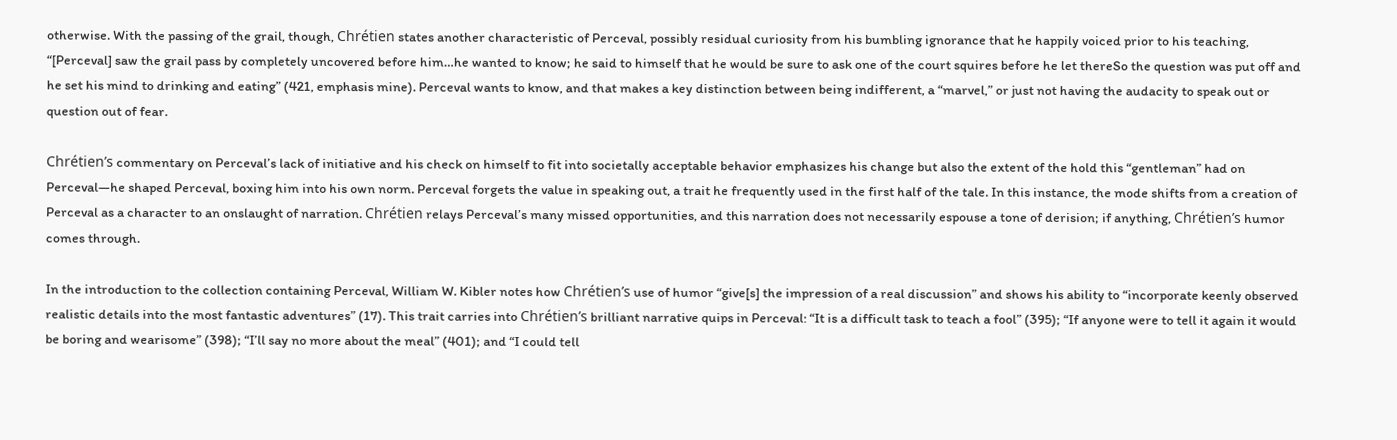otherwise. With the passing of the grail, though, Chrétien states another characteristic of Perceval, possibly residual curiosity from his bumbling ignorance that he happily voiced prior to his teaching, “[Perceval] saw the grail pass by completely uncovered before him…he wanted to know; he said to himself that he would be sure to ask one of the court squires before he let thereSo the question was put off and he set his mind to drinking and eating” (421, emphasis mine). Perceval wants to know, and that makes a key distinction between being indifferent, a “marvel,” or just not having the audacity to speak out or question out of fear.

Chrétien’s commentary on Perceval’s lack of initiative and his check on himself to fit into societally acceptable behavior emphasizes his change but also the extent of the hold this “gentleman” had on Perceval—he shaped Perceval, boxing him into his own norm. Perceval forgets the value in speaking out, a trait he frequently used in the first half of the tale. In this instance, the mode shifts from a creation of Perceval as a character to an onslaught of narration. Chrétien relays Perceval’s many missed opportunities, and this narration does not necessarily espouse a tone of derision; if anything, Chrétien’s humor comes through.

In the introduction to the collection containing Perceval, William W. Kibler notes how Chrétien’s use of humor “give[s] the impression of a real discussion” and shows his ability to “incorporate keenly observed realistic details into the most fantastic adventures” (17). This trait carries into Chrétien’s brilliant narrative quips in Perceval: “It is a difficult task to teach a fool” (395); “If anyone were to tell it again it would be boring and wearisome” (398); “I’ll say no more about the meal” (401); and “I could tell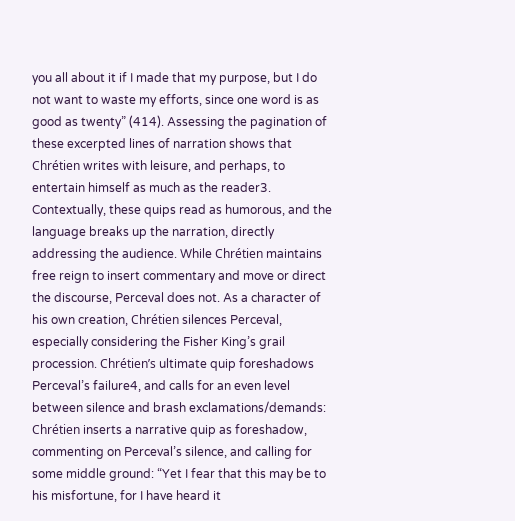you all about it if I made that my purpose, but I do not want to waste my efforts, since one word is as good as twenty” (414). Assessing the pagination of these excerpted lines of narration shows that Chrétien writes with leisure, and perhaps, to entertain himself as much as the reader3. Contextually, these quips read as humorous, and the language breaks up the narration, directly addressing the audience. While Chrétien maintains free reign to insert commentary and move or direct the discourse, Perceval does not. As a character of his own creation, Chrétien silences Perceval, especially considering the Fisher King’s grail procession. Chrétien’s ultimate quip foreshadows Perceval’s failure4, and calls for an even level between silence and brash exclamations/demands: Chrétien inserts a narrative quip as foreshadow, commenting on Perceval’s silence, and calling for some middle ground: “Yet I fear that this may be to his misfortune, for I have heard it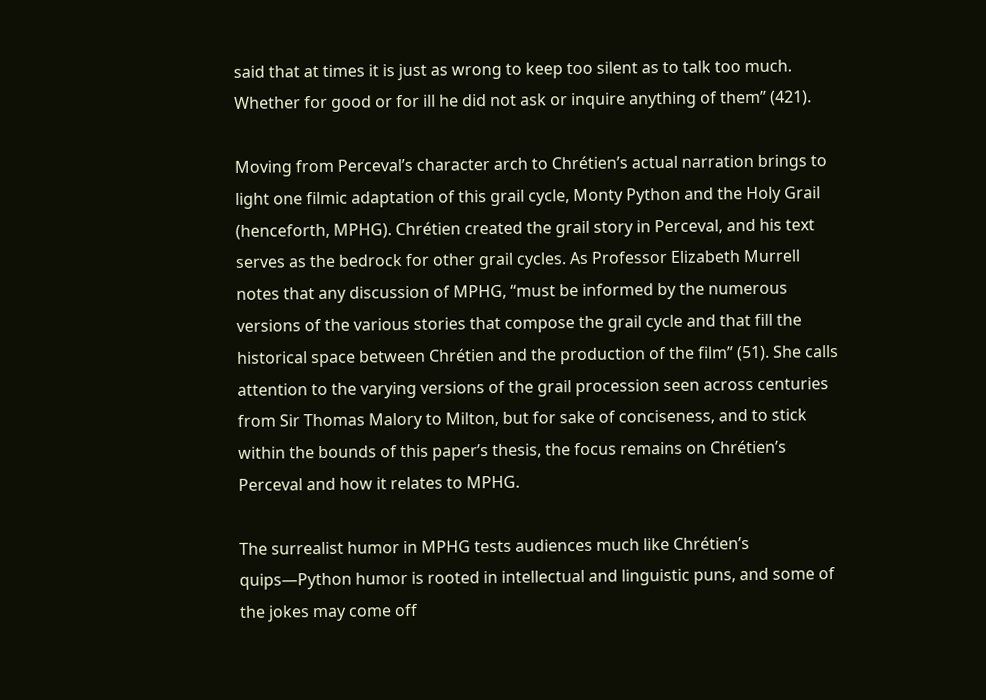said that at times it is just as wrong to keep too silent as to talk too much. Whether for good or for ill he did not ask or inquire anything of them” (421).

Moving from Perceval’s character arch to Chrétien’s actual narration brings to light one filmic adaptation of this grail cycle, Monty Python and the Holy Grail (henceforth, MPHG). Chrétien created the grail story in Perceval, and his text serves as the bedrock for other grail cycles. As Professor Elizabeth Murrell notes that any discussion of MPHG, “must be informed by the numerous versions of the various stories that compose the grail cycle and that fill the historical space between Chrétien and the production of the film” (51). She calls attention to the varying versions of the grail procession seen across centuries from Sir Thomas Malory to Milton, but for sake of conciseness, and to stick within the bounds of this paper’s thesis, the focus remains on Chrétien’s Perceval and how it relates to MPHG.

The surrealist humor in MPHG tests audiences much like Chrétien’s quips—Python humor is rooted in intellectual and linguistic puns, and some of the jokes may come off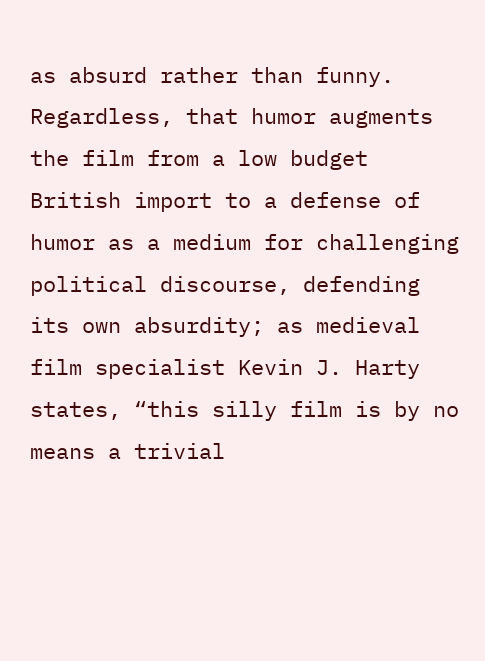as absurd rather than funny. Regardless, that humor augments the film from a low budget British import to a defense of humor as a medium for challenging political discourse, defending its own absurdity; as medieval film specialist Kevin J. Harty states, “this silly film is by no means a trivial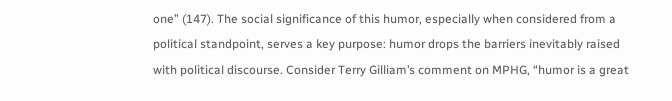one” (147). The social significance of this humor, especially when considered from a political standpoint, serves a key purpose: humor drops the barriers inevitably raised with political discourse. Consider Terry Gilliam’s comment on MPHG, “humor is a great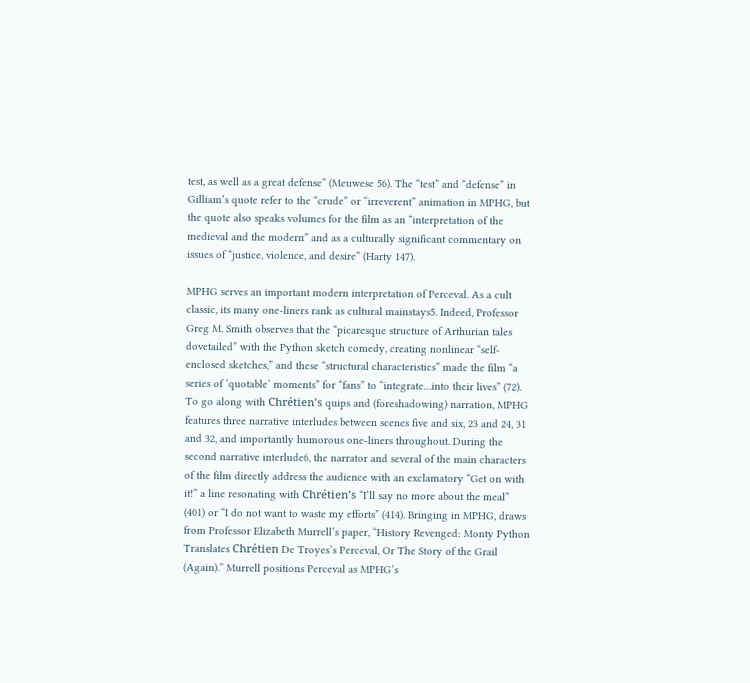test, as well as a great defense” (Meuwese 56). The “test” and “defense” in Gilliam’s quote refer to the “crude” or “irreverent” animation in MPHG, but the quote also speaks volumes for the film as an “interpretation of the medieval and the modern” and as a culturally significant commentary on issues of “justice, violence, and desire” (Harty 147).

MPHG serves an important modern interpretation of Perceval. As a cult classic, its many one-liners rank as cultural mainstays5. Indeed, Professor Greg M. Smith observes that the “picaresque structure of Arthurian tales dovetailed” with the Python sketch comedy, creating nonlinear “self-enclosed sketches,” and these “structural characteristics” made the film “a series of ‘quotable’ moments” for “fans” to “integrate…into their lives” (72). To go along with Chrétien’s quips and (foreshadowing) narration, MPHG features three narrative interludes between scenes five and six, 23 and 24, 31 and 32, and importantly humorous one-liners throughout. During the second narrative interlude6, the narrator and several of the main characters of the film directly address the audience with an exclamatory “Get on with it!” a line resonating with Chrétien’s “I’ll say no more about the meal” (401) or “I do not want to waste my efforts” (414). Bringing in MPHG, draws from Professor Elizabeth Murrell’s paper, “History Revenged: Monty Python Translates Chrétien De Troyes’s Perceval, Or The Story of the Grail (Again).” Murrell positions Perceval as MPHG’s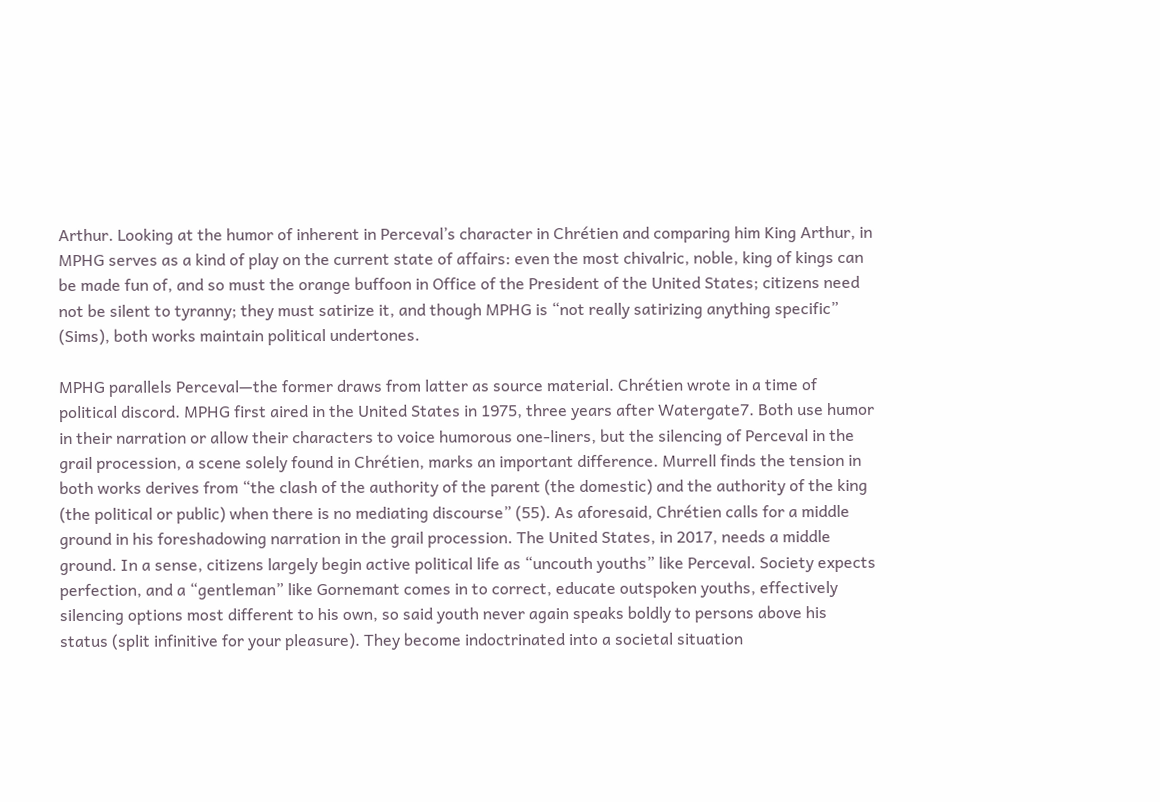Arthur. Looking at the humor of inherent in Perceval’s character in Chrétien and comparing him King Arthur, in MPHG serves as a kind of play on the current state of affairs: even the most chivalric, noble, king of kings can be made fun of, and so must the orange buffoon in Office of the President of the United States; citizens need not be silent to tyranny; they must satirize it, and though MPHG is “not really satirizing anything specific” (Sims), both works maintain political undertones.

MPHG parallels Perceval—the former draws from latter as source material. Chrétien wrote in a time of political discord. MPHG first aired in the United States in 1975, three years after Watergate7. Both use humor in their narration or allow their characters to voice humorous one-liners, but the silencing of Perceval in the grail procession, a scene solely found in Chrétien, marks an important difference. Murrell finds the tension in both works derives from “the clash of the authority of the parent (the domestic) and the authority of the king (the political or public) when there is no mediating discourse” (55). As aforesaid, Chrétien calls for a middle ground in his foreshadowing narration in the grail procession. The United States, in 2017, needs a middle ground. In a sense, citizens largely begin active political life as “uncouth youths” like Perceval. Society expects perfection, and a “gentleman” like Gornemant comes in to correct, educate outspoken youths, effectively silencing options most different to his own, so said youth never again speaks boldly to persons above his status (split infinitive for your pleasure). They become indoctrinated into a societal situation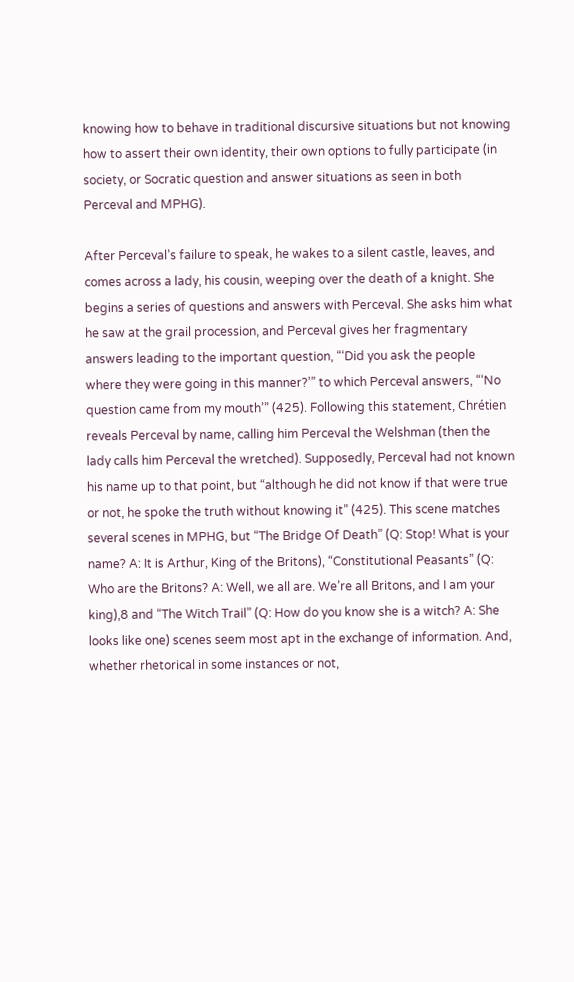knowing how to behave in traditional discursive situations but not knowing how to assert their own identity, their own options to fully participate (in society, or Socratic question and answer situations as seen in both Perceval and MPHG).

After Perceval’s failure to speak, he wakes to a silent castle, leaves, and comes across a lady, his cousin, weeping over the death of a knight. She begins a series of questions and answers with Perceval. She asks him what he saw at the grail procession, and Perceval gives her fragmentary answers leading to the important question, “‘Did you ask the people where they were going in this manner?’” to which Perceval answers, “‘No question came from my mouth’” (425). Following this statement, Chrétien reveals Perceval by name, calling him Perceval the Welshman (then the lady calls him Perceval the wretched). Supposedly, Perceval had not known his name up to that point, but “although he did not know if that were true or not, he spoke the truth without knowing it” (425). This scene matches several scenes in MPHG, but “The Bridge Of Death” (Q: Stop! What is your name? A: It is Arthur, King of the Britons), “Constitutional Peasants” (Q: Who are the Britons? A: Well, we all are. We’re all Britons, and I am your king),8 and “The Witch Trail” (Q: How do you know she is a witch? A: She looks like one) scenes seem most apt in the exchange of information. And, whether rhetorical in some instances or not,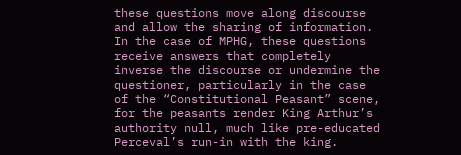these questions move along discourse and allow the sharing of information. In the case of MPHG, these questions receive answers that completely inverse the discourse or undermine the questioner, particularly in the case of the “Constitutional Peasant” scene, for the peasants render King Arthur’s authority null, much like pre-educated Perceval’s run-in with the king.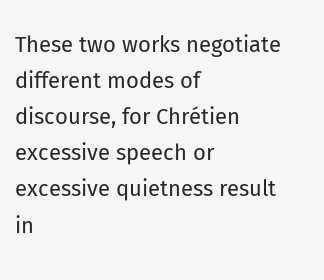These two works negotiate different modes of discourse, for Chrétien excessive speech or excessive quietness result in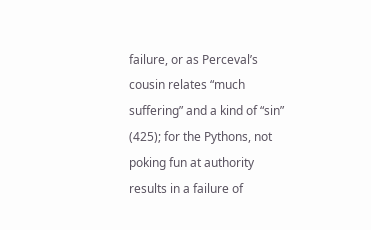failure, or as Perceval’s cousin relates “much suffering” and a kind of “sin” (425); for the Pythons, not poking fun at authority results in a failure of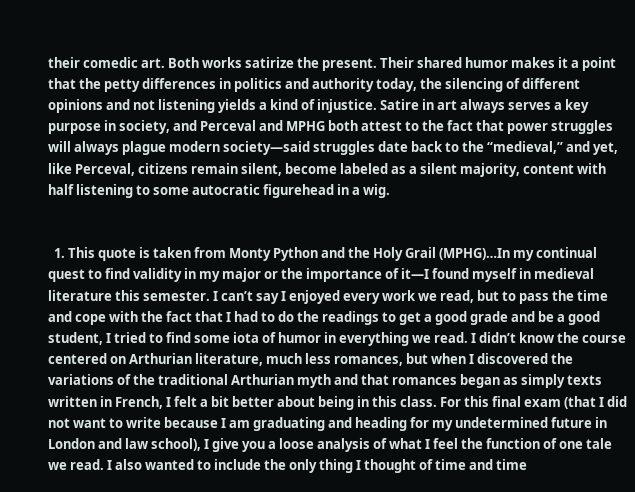their comedic art. Both works satirize the present. Their shared humor makes it a point that the petty differences in politics and authority today, the silencing of different opinions and not listening yields a kind of injustice. Satire in art always serves a key purpose in society, and Perceval and MPHG both attest to the fact that power struggles will always plague modern society—said struggles date back to the “medieval,” and yet, like Perceval, citizens remain silent, become labeled as a silent majority, content with half listening to some autocratic figurehead in a wig.


  1. This quote is taken from Monty Python and the Holy Grail (MPHG)…In my continual quest to find validity in my major or the importance of it—I found myself in medieval literature this semester. I can’t say I enjoyed every work we read, but to pass the time and cope with the fact that I had to do the readings to get a good grade and be a good student, I tried to find some iota of humor in everything we read. I didn’t know the course centered on Arthurian literature, much less romances, but when I discovered the variations of the traditional Arthurian myth and that romances began as simply texts written in French, I felt a bit better about being in this class. For this final exam (that I did not want to write because I am graduating and heading for my undetermined future in London and law school), I give you a loose analysis of what I feel the function of one tale we read. I also wanted to include the only thing I thought of time and time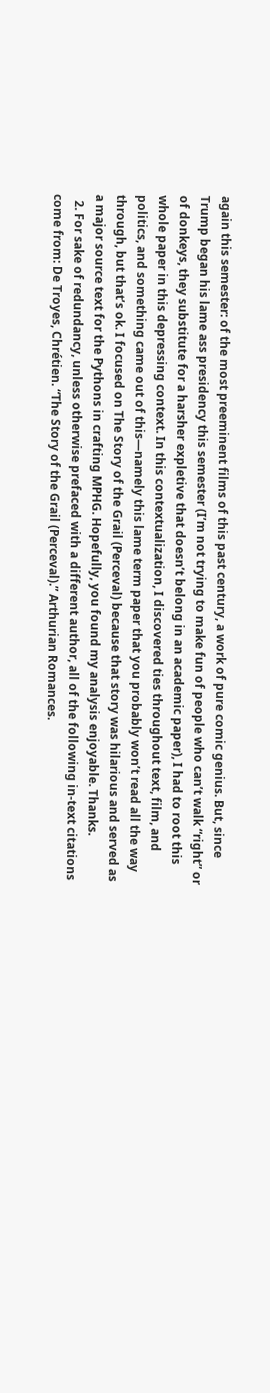again this semester: of the most preeminent films of this past century, a work of pure comic genius. But, since Trump began his lame ass presidency this semester (I’m not trying to make fun of people who can’t walk “right” or of donkeys, they substitute for a harsher expletive that doesn’t belong in an academic paper), I had to root this whole paper in this depressing context. In this contextualization, I discovered ties throughout text, film, and politics, and something came out of this—namely this lame term paper that you probably won’t read all the way through, but that’s ok. I focused on The Story of the Grail (Perceval) because that story was hilarious and served as a major source text for the Pythons in crafting MPHG. Hopefully, you found my analysis enjoyable. Thanks.
  2. For sake of redundancy, unless otherwise prefaced with a different author, all of the following in-text citations come from: De Troyes, Chrétien. “The Story of the Grail (Perceval).” Arthurian Romances.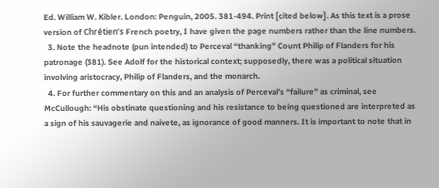Ed. William W. Kibler. London: Penguin, 2005. 381-494. Print [cited below]. As this text is a prose version of Chrétien’s French poetry, I have given the page numbers rather than the line numbers.
  3. Note the headnote (pun intended) to Perceval “thanking” Count Philip of Flanders for his patronage (381). See Adolf for the historical context; supposedly, there was a political situation involving aristocracy, Philip of Flanders, and the monarch.
  4. For further commentary on this and an analysis of Perceval’s “failure” as criminal, see McCullough: “His obstinate questioning and his resistance to being questioned are interpreted as a sign of his sauvagerie and naivete, as ignorance of good manners. It is important to note that in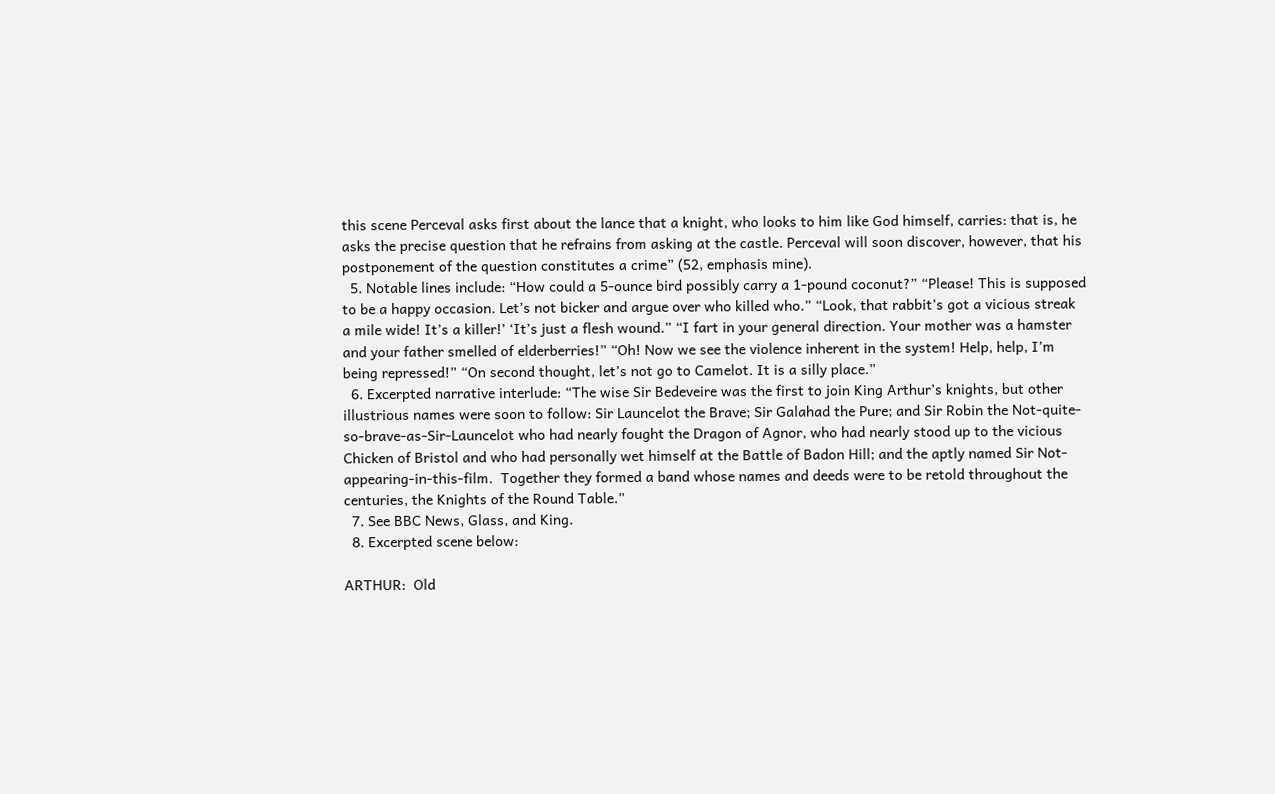this scene Perceval asks first about the lance that a knight, who looks to him like God himself, carries: that is, he asks the precise question that he refrains from asking at the castle. Perceval will soon discover, however, that his postponement of the question constitutes a crime” (52, emphasis mine).
  5. Notable lines include: “How could a 5-ounce bird possibly carry a 1-pound coconut?” “Please! This is supposed to be a happy occasion. Let’s not bicker and argue over who killed who.” “Look, that rabbit’s got a vicious streak a mile wide! It’s a killer!’ ‘It’s just a flesh wound.” “I fart in your general direction. Your mother was a hamster and your father smelled of elderberries!” “Oh! Now we see the violence inherent in the system! Help, help, I’m being repressed!” “On second thought, let’s not go to Camelot. It is a silly place.”
  6. Excerpted narrative interlude: “The wise Sir Bedeveire was the first to join King Arthur’s knights, but other illustrious names were soon to follow: Sir Launcelot the Brave; Sir Galahad the Pure; and Sir Robin the Not-quite-so-brave-as-Sir-Launcelot who had nearly fought the Dragon of Agnor, who had nearly stood up to the vicious Chicken of Bristol and who had personally wet himself at the Battle of Badon Hill; and the aptly named Sir Not-appearing-in-this-film.  Together they formed a band whose names and deeds were to be retold throughout the centuries, the Knights of the Round Table.”
  7. See BBC News, Glass, and King.
  8. Excerpted scene below:

ARTHUR:  Old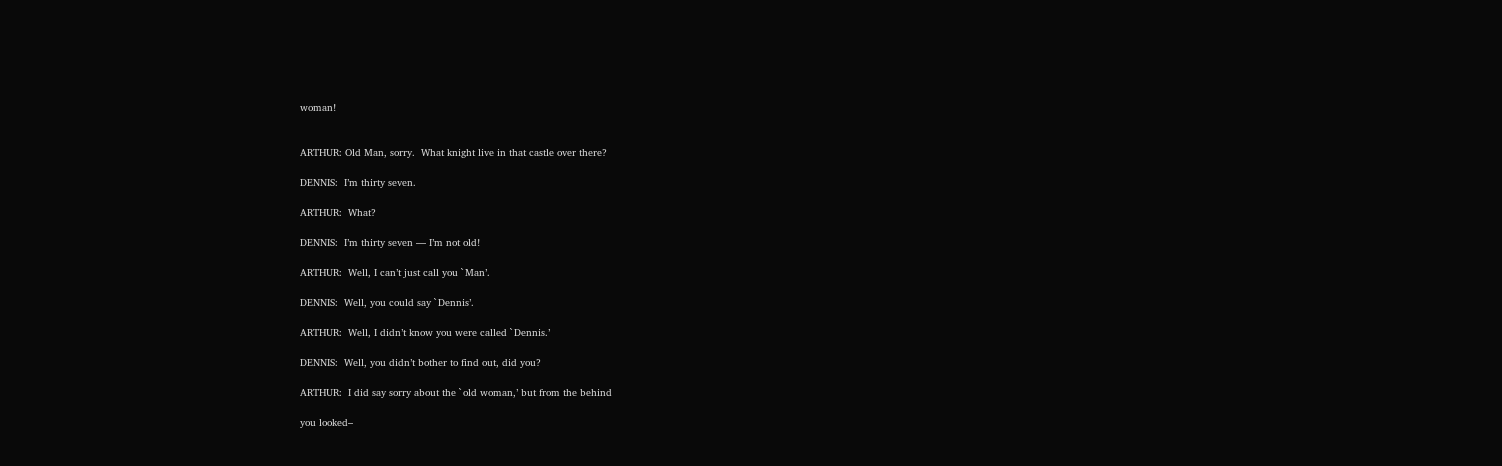woman!


ARTHUR: Old Man, sorry.  What knight live in that castle over there?

DENNIS:  I’m thirty seven.

ARTHUR:  What?

DENNIS:  I’m thirty seven — I’m not old!

ARTHUR:  Well, I can’t just call you `Man’.

DENNIS:  Well, you could say `Dennis’.

ARTHUR:  Well, I didn’t know you were called `Dennis.’

DENNIS:  Well, you didn’t bother to find out, did you?

ARTHUR:  I did say sorry about the `old woman,’ but from the behind

you looked–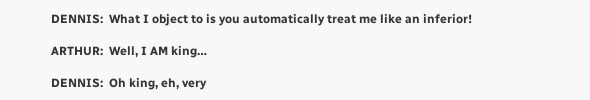DENNIS:  What I object to is you automatically treat me like an inferior!

ARTHUR:  Well, I AM king…

DENNIS:  Oh king, eh, very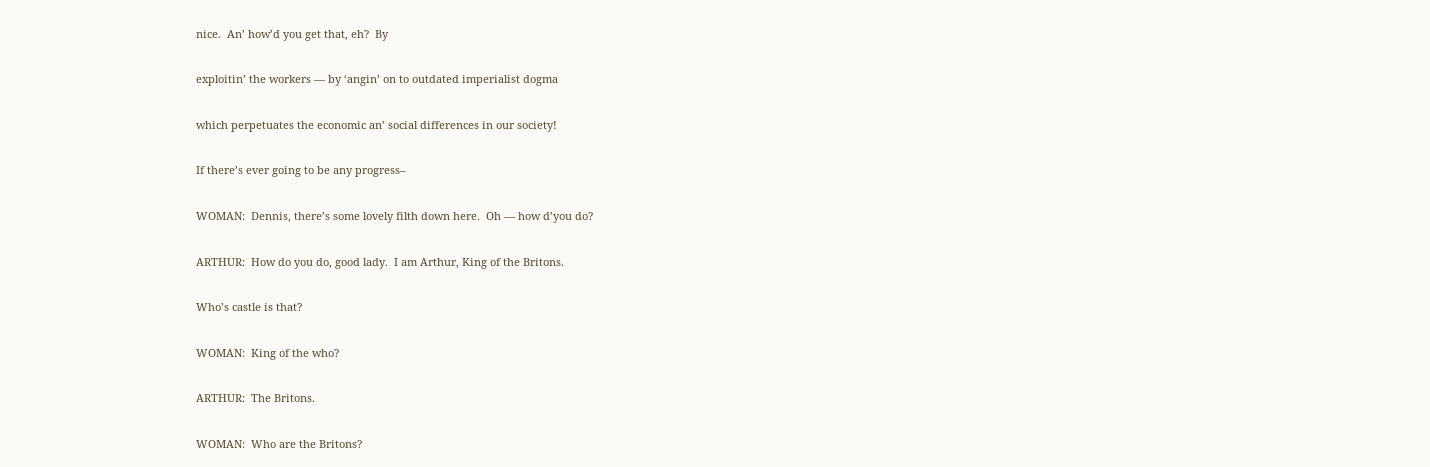nice.  An’ how’d you get that, eh?  By

exploitin’ the workers — by ‘angin’ on to outdated imperialist dogma

which perpetuates the economic an’ social differences in our society!

If there’s ever going to be any progress–

WOMAN:  Dennis, there’s some lovely filth down here.  Oh — how d’you do?

ARTHUR:  How do you do, good lady.  I am Arthur, King of the Britons.

Who’s castle is that?

WOMAN:  King of the who?

ARTHUR:  The Britons.

WOMAN:  Who are the Britons?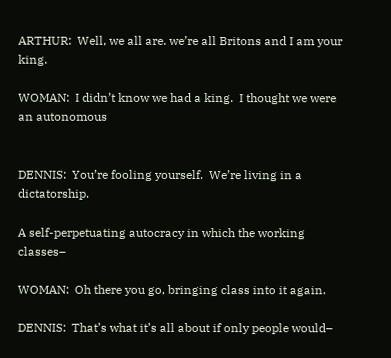ARTHUR:  Well, we all are. we’re all Britons and I am your king.

WOMAN:  I didn’t know we had a king.  I thought we were an autonomous


DENNIS:  You’re fooling yourself.  We’re living in a dictatorship.

A self-perpetuating autocracy in which the working classes–

WOMAN:  Oh there you go, bringing class into it again.

DENNIS:  That’s what it’s all about if only people would–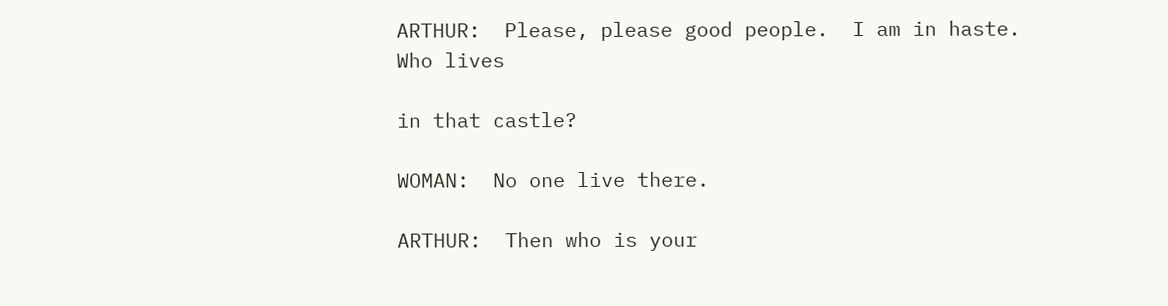ARTHUR:  Please, please good people.  I am in haste.  Who lives

in that castle?

WOMAN:  No one live there.

ARTHUR:  Then who is your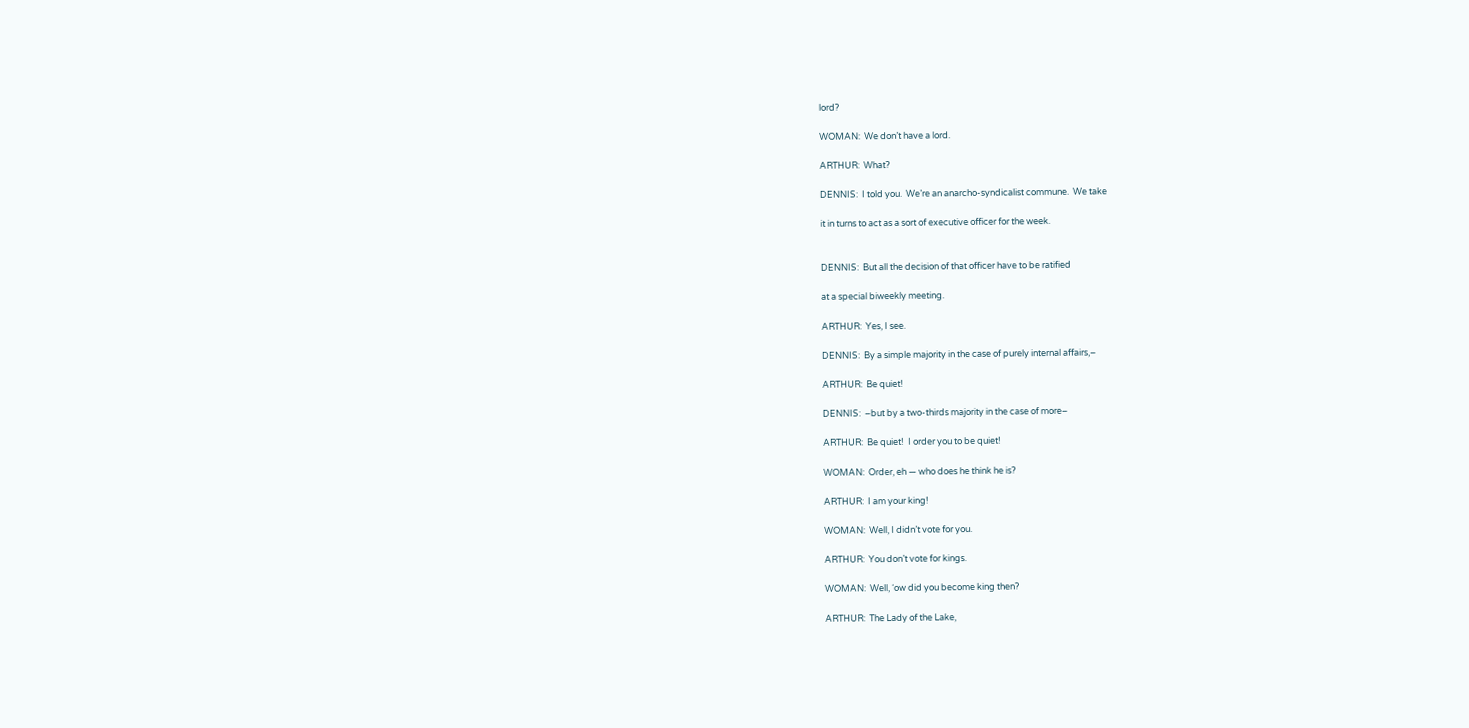lord?

WOMAN:  We don’t have a lord.

ARTHUR:  What?

DENNIS:  I told you.  We’re an anarcho-syndicalist commune.  We take

it in turns to act as a sort of executive officer for the week.


DENNIS:  But all the decision of that officer have to be ratified

at a special biweekly meeting.

ARTHUR:  Yes, I see.

DENNIS:  By a simple majority in the case of purely internal affairs,–

ARTHUR:  Be quiet!

DENNIS:  –but by a two-thirds majority in the case of more–

ARTHUR:  Be quiet!  I order you to be quiet!

WOMAN:  Order, eh — who does he think he is?

ARTHUR:  I am your king!

WOMAN:  Well, I didn’t vote for you.

ARTHUR:  You don’t vote for kings.

WOMAN:  Well, ‘ow did you become king then?

ARTHUR:  The Lady of the Lake,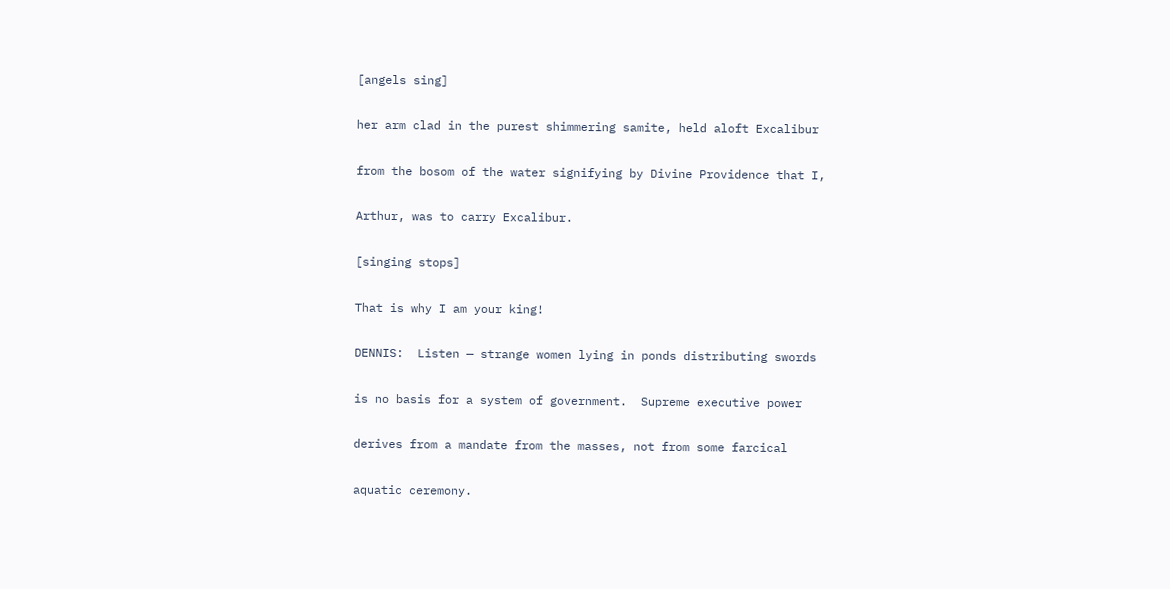[angels sing]

her arm clad in the purest shimmering samite, held aloft Excalibur

from the bosom of the water signifying by Divine Providence that I,

Arthur, was to carry Excalibur.

[singing stops]

That is why I am your king!

DENNIS:  Listen — strange women lying in ponds distributing swords

is no basis for a system of government.  Supreme executive power

derives from a mandate from the masses, not from some farcical

aquatic ceremony.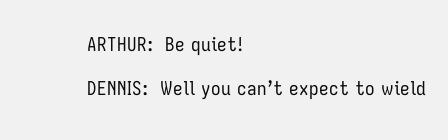ARTHUR:  Be quiet!

DENNIS:  Well you can’t expect to wield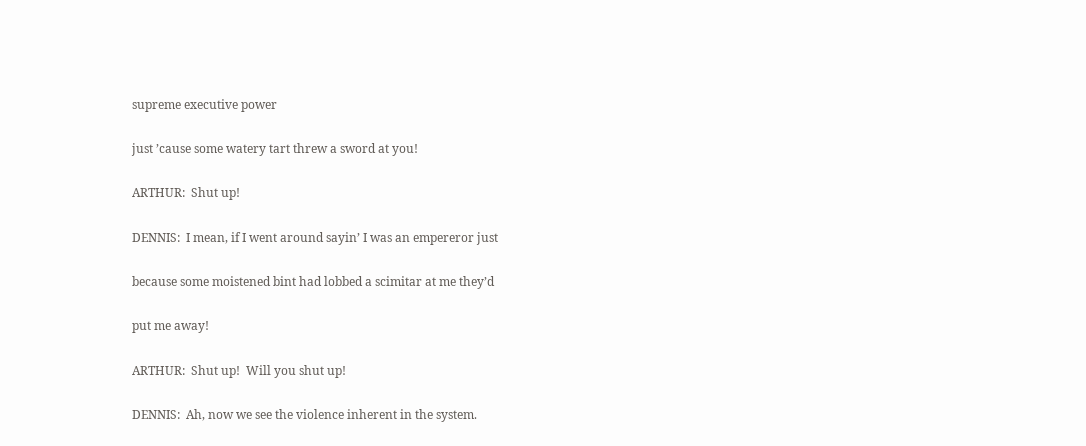supreme executive power

just ’cause some watery tart threw a sword at you!

ARTHUR:  Shut up!

DENNIS:  I mean, if I went around sayin’ I was an empereror just

because some moistened bint had lobbed a scimitar at me they’d

put me away!

ARTHUR:  Shut up!  Will you shut up!

DENNIS:  Ah, now we see the violence inherent in the system.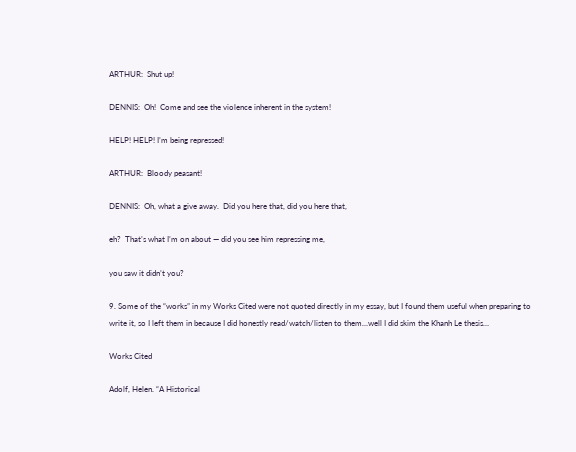ARTHUR:  Shut up!

DENNIS:  Oh!  Come and see the violence inherent in the system!

HELP! HELP! I’m being repressed!

ARTHUR:  Bloody peasant!

DENNIS:  Oh, what a give away.  Did you here that, did you here that,

eh?  That’s what I’m on about — did you see him repressing me,

you saw it didn’t you?

9. Some of the “works” in my Works Cited were not quoted directly in my essay, but I found them useful when preparing to write it, so I left them in because I did honestly read/watch/listen to them…well I did skim the Khanh Le thesis…

Works Cited

Adolf, Helen. “A Historical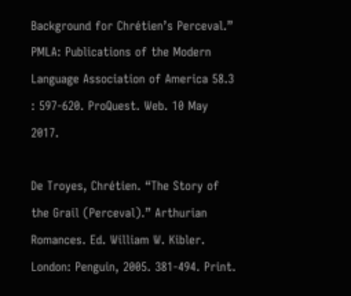Background for Chrétien’s Perceval.” PMLA: Publications of the Modern Language Association of America 58.3 : 597-620. ProQuest. Web. 10 May 2017.

De Troyes, Chrétien. “The Story of the Grail (Perceval).” Arthurian Romances. Ed. William W. Kibler. London: Penguin, 2005. 381-494. Print.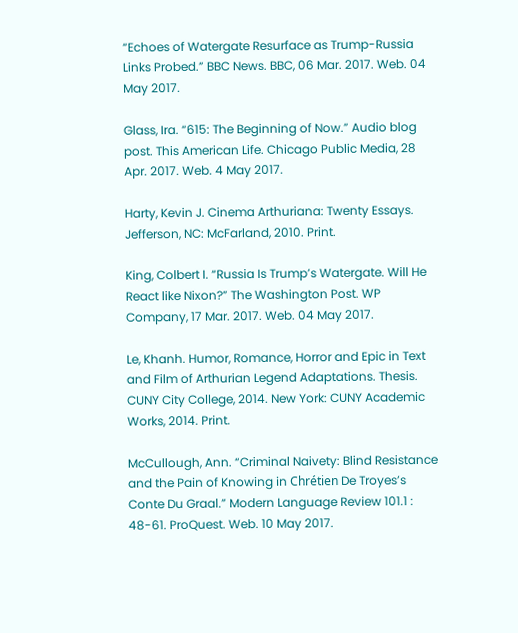“Echoes of Watergate Resurface as Trump-Russia Links Probed.” BBC News. BBC, 06 Mar. 2017. Web. 04 May 2017.

Glass, Ira. “615: The Beginning of Now.” Audio blog post. This American Life. Chicago Public Media, 28 Apr. 2017. Web. 4 May 2017.

Harty, Kevin J. Cinema Arthuriana: Twenty Essays. Jefferson, NC: McFarland, 2010. Print.

King, Colbert I. “Russia Is Trump’s Watergate. Will He React like Nixon?” The Washington Post. WP Company, 17 Mar. 2017. Web. 04 May 2017.

Le, Khanh. Humor, Romance, Horror and Epic in Text and Film of Arthurian Legend Adaptations. Thesis. CUNY City College, 2014. New York: CUNY Academic Works, 2014. Print.

McCullough, Ann. “Criminal Naivety: Blind Resistance and the Pain of Knowing in Chrétien De Troyes’s Conte Du Graal.” Modern Language Review 101.1 : 48-61. ProQuest. Web. 10 May 2017.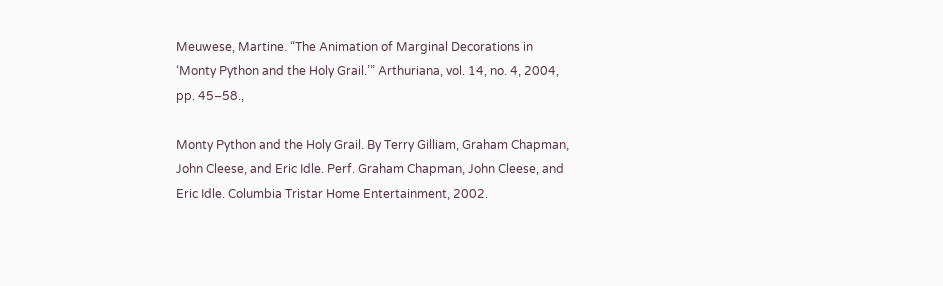Meuwese, Martine. “The Animation of Marginal Decorations in ‘Monty Python and the Holy Grail.’” Arthuriana, vol. 14, no. 4, 2004, pp. 45–58.,

Monty Python and the Holy Grail. By Terry Gilliam, Graham Chapman, John Cleese, and Eric Idle. Perf. Graham Chapman, John Cleese, and Eric Idle. Columbia Tristar Home Entertainment, 2002.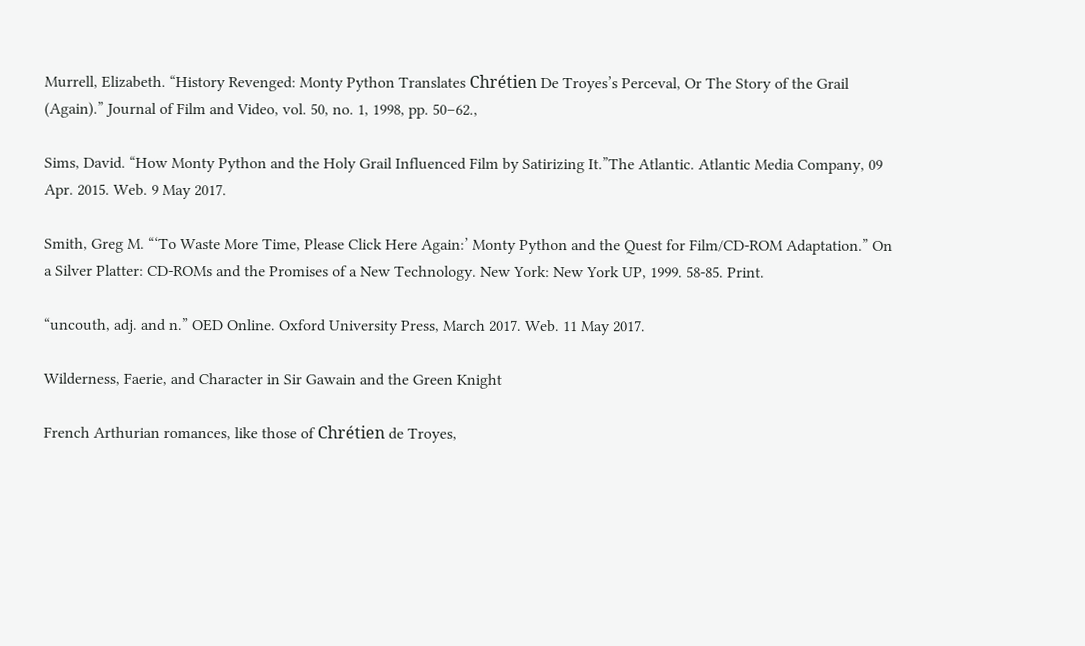Murrell, Elizabeth. “History Revenged: Monty Python Translates Chrétien De Troyes’s Perceval, Or The Story of the Grail (Again).” Journal of Film and Video, vol. 50, no. 1, 1998, pp. 50–62.,

Sims, David. “How Monty Python and the Holy Grail Influenced Film by Satirizing It.”The Atlantic. Atlantic Media Company, 09 Apr. 2015. Web. 9 May 2017.

Smith, Greg M. “‘To Waste More Time, Please Click Here Again:’ Monty Python and the Quest for Film/CD-ROM Adaptation.” On a Silver Platter: CD-ROMs and the Promises of a New Technology. New York: New York UP, 1999. 58-85. Print.

“uncouth, adj. and n.” OED Online. Oxford University Press, March 2017. Web. 11 May 2017.

Wilderness, Faerie, and Character in Sir Gawain and the Green Knight

French Arthurian romances, like those of Chrétien de Troyes,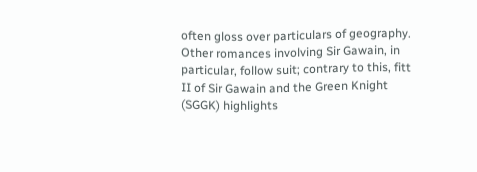often gloss over particulars of geography. Other romances involving Sir Gawain, in particular, follow suit; contrary to this, fitt II of Sir Gawain and the Green Knight (SGGK) highlights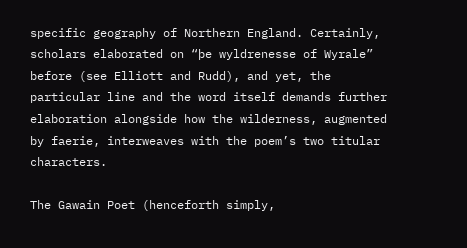specific geography of Northern England. Certainly, scholars elaborated on “þe wyldrenesse of Wyrale” before (see Elliott and Rudd), and yet, the particular line and the word itself demands further elaboration alongside how the wilderness, augmented by faerie, interweaves with the poem’s two titular characters.

The Gawain Poet (henceforth simply,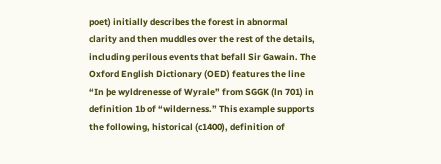poet) initially describes the forest in abnormal clarity and then muddles over the rest of the details, including perilous events that befall Sir Gawain. The Oxford English Dictionary (OED) features the line “In þe wyldrenesse of Wyrale” from SGGK (ln 701) in definition 1b of “wilderness.” This example supports the following, historical (c1400), definition of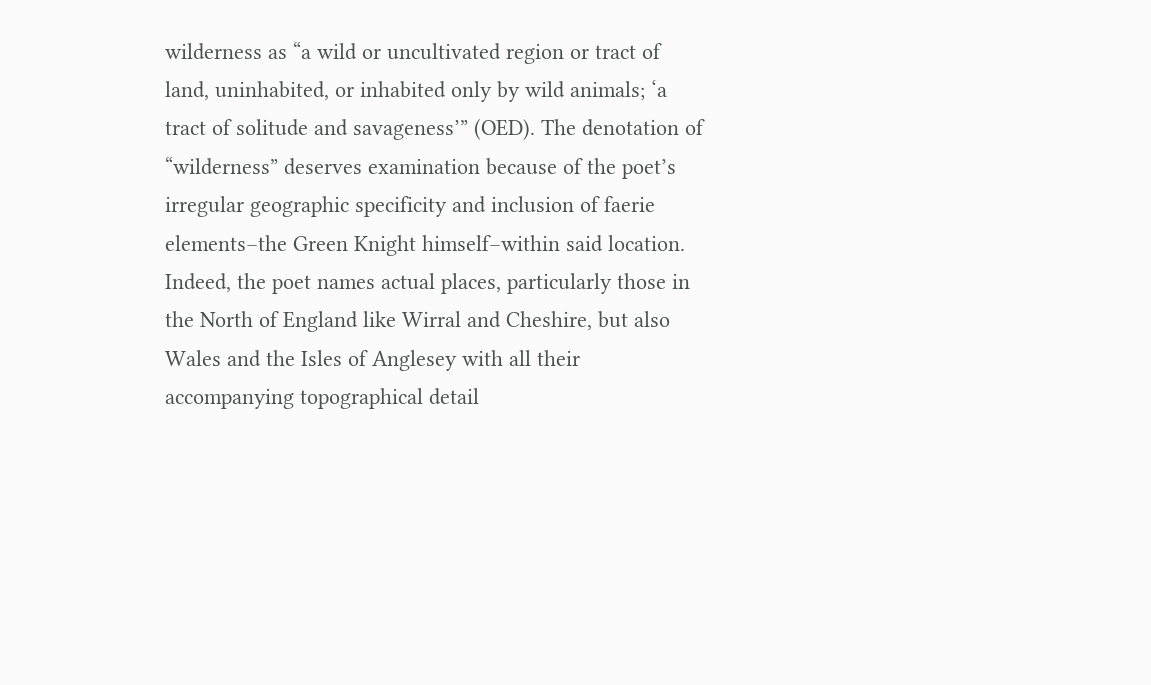wilderness as “a wild or uncultivated region or tract of land, uninhabited, or inhabited only by wild animals; ‘a tract of solitude and savageness’” (OED). The denotation of “wilderness” deserves examination because of the poet’s irregular geographic specificity and inclusion of faerie elements–the Green Knight himself–within said location. Indeed, the poet names actual places, particularly those in the North of England like Wirral and Cheshire, but also Wales and the Isles of Anglesey with all their accompanying topographical detail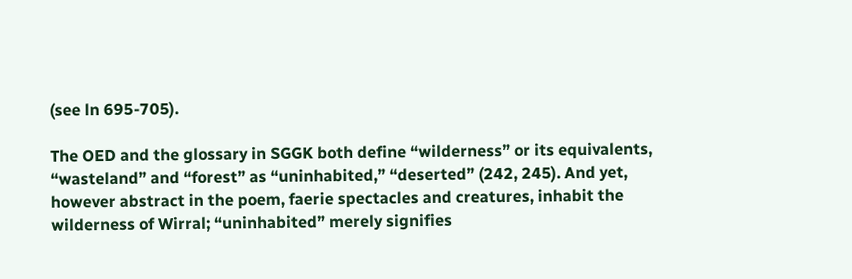(see ln 695-705).

The OED and the glossary in SGGK both define “wilderness” or its equivalents, “wasteland” and “forest” as “uninhabited,” “deserted” (242, 245). And yet, however abstract in the poem, faerie spectacles and creatures, inhabit the wilderness of Wirral; “uninhabited” merely signifies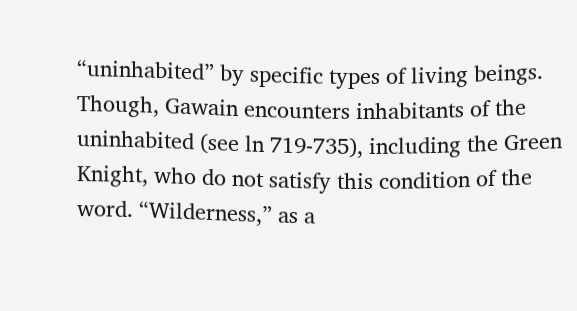“uninhabited” by specific types of living beings. Though, Gawain encounters inhabitants of the uninhabited (see ln 719-735), including the Green Knight, who do not satisfy this condition of the word. “Wilderness,” as a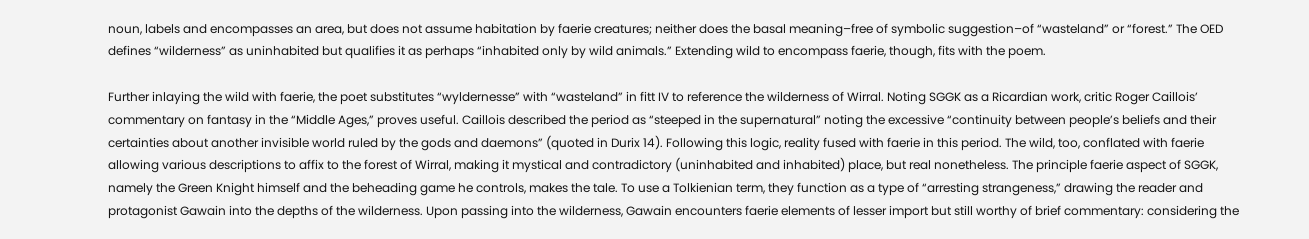noun, labels and encompasses an area, but does not assume habitation by faerie creatures; neither does the basal meaning–free of symbolic suggestion–of “wasteland” or “forest.” The OED defines “wilderness” as uninhabited but qualifies it as perhaps “inhabited only by wild animals.” Extending wild to encompass faerie, though, fits with the poem.

Further inlaying the wild with faerie, the poet substitutes “wyldernesse” with “wasteland” in fitt IV to reference the wilderness of Wirral. Noting SGGK as a Ricardian work, critic Roger Caillois’ commentary on fantasy in the “Middle Ages,” proves useful. Caillois described the period as “steeped in the supernatural” noting the excessive “continuity between people’s beliefs and their certainties about another invisible world ruled by the gods and daemons” (quoted in Durix 14). Following this logic, reality fused with faerie in this period. The wild, too, conflated with faerie allowing various descriptions to affix to the forest of Wirral, making it mystical and contradictory (uninhabited and inhabited) place, but real nonetheless. The principle faerie aspect of SGGK, namely the Green Knight himself and the beheading game he controls, makes the tale. To use a Tolkienian term, they function as a type of “arresting strangeness,” drawing the reader and protagonist Gawain into the depths of the wilderness. Upon passing into the wilderness, Gawain encounters faerie elements of lesser import but still worthy of brief commentary: considering the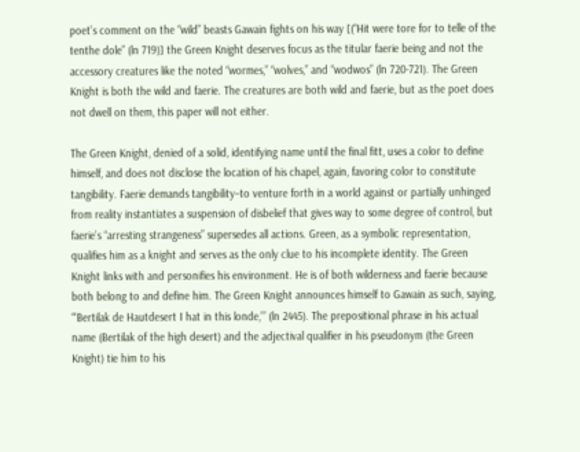poet’s comment on the “wild” beasts Gawain fights on his way [(“Hit were tore for to telle of the tenthe dole” (ln 719)] the Green Knight deserves focus as the titular faerie being and not the accessory creatures like the noted “wormes,” “wolves,” and “wodwos” (ln 720-721). The Green Knight is both the wild and faerie. The creatures are both wild and faerie, but as the poet does not dwell on them, this paper will not either.

The Green Knight, denied of a solid, identifying name until the final fitt, uses a color to define himself, and does not disclose the location of his chapel, again, favoring color to constitute tangibility. Faerie demands tangibility–to venture forth in a world against or partially unhinged from reality instantiates a suspension of disbelief that gives way to some degree of control, but faerie’s “arresting strangeness” supersedes all actions. Green, as a symbolic representation, qualifies him as a knight and serves as the only clue to his incomplete identity. The Green Knight links with and personifies his environment. He is of both wilderness and faerie because both belong to and define him. The Green Knight announces himself to Gawain as such, saying, “‘Bertilak de Hautdesert I hat in this londe,’” (ln 2445). The prepositional phrase in his actual name (Bertilak of the high desert) and the adjectival qualifier in his pseudonym (the Green Knight) tie him to his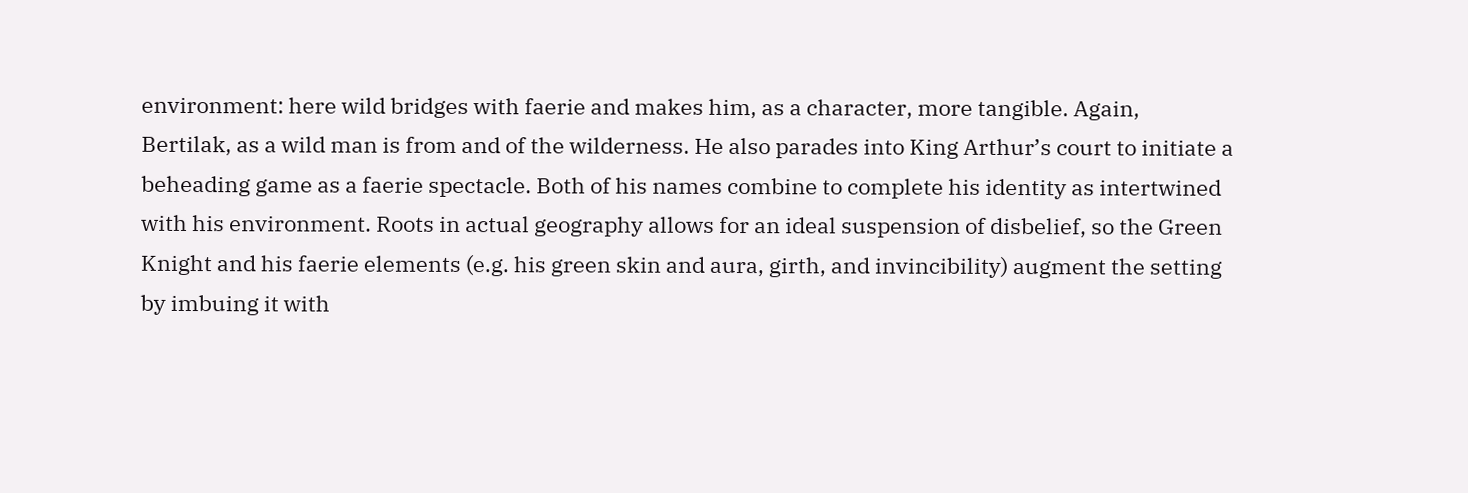environment: here wild bridges with faerie and makes him, as a character, more tangible. Again, Bertilak, as a wild man is from and of the wilderness. He also parades into King Arthur’s court to initiate a beheading game as a faerie spectacle. Both of his names combine to complete his identity as intertwined with his environment. Roots in actual geography allows for an ideal suspension of disbelief, so the Green Knight and his faerie elements (e.g. his green skin and aura, girth, and invincibility) augment the setting by imbuing it with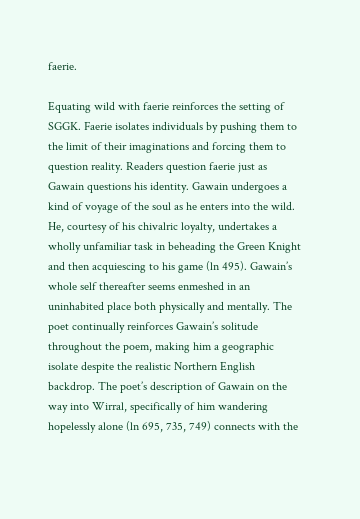faerie.

Equating wild with faerie reinforces the setting of SGGK. Faerie isolates individuals by pushing them to the limit of their imaginations and forcing them to question reality. Readers question faerie just as Gawain questions his identity. Gawain undergoes a kind of voyage of the soul as he enters into the wild. He, courtesy of his chivalric loyalty, undertakes a wholly unfamiliar task in beheading the Green Knight and then acquiescing to his game (ln 495). Gawain’s whole self thereafter seems enmeshed in an uninhabited place both physically and mentally. The poet continually reinforces Gawain’s solitude throughout the poem, making him a geographic isolate despite the realistic Northern English backdrop. The poet’s description of Gawain on the way into Wirral, specifically of him wandering hopelessly alone (ln 695, 735, 749) connects with the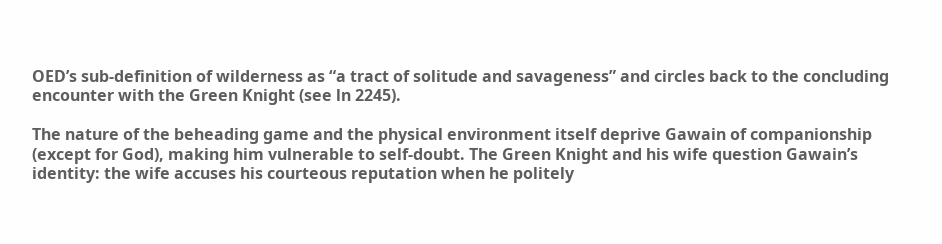OED’s sub-definition of wilderness as “a tract of solitude and savageness” and circles back to the concluding encounter with the Green Knight (see ln 2245).

The nature of the beheading game and the physical environment itself deprive Gawain of companionship (except for God), making him vulnerable to self-doubt. The Green Knight and his wife question Gawain’s identity: the wife accuses his courteous reputation when he politely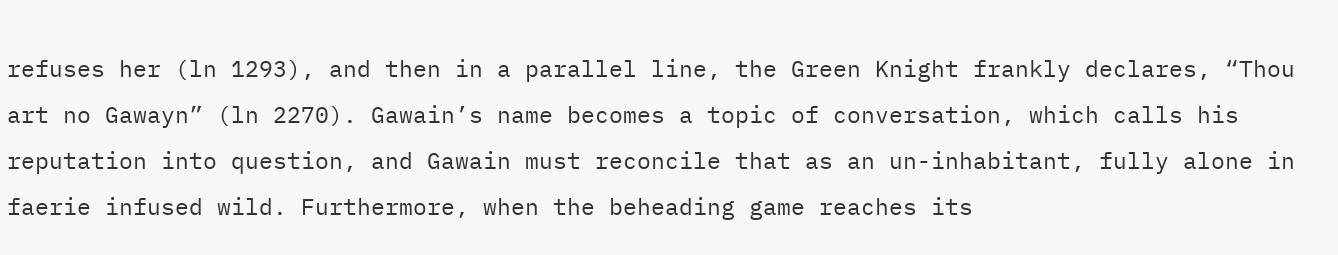refuses her (ln 1293), and then in a parallel line, the Green Knight frankly declares, “Thou art no Gawayn” (ln 2270). Gawain’s name becomes a topic of conversation, which calls his reputation into question, and Gawain must reconcile that as an un-inhabitant, fully alone in faerie infused wild. Furthermore, when the beheading game reaches its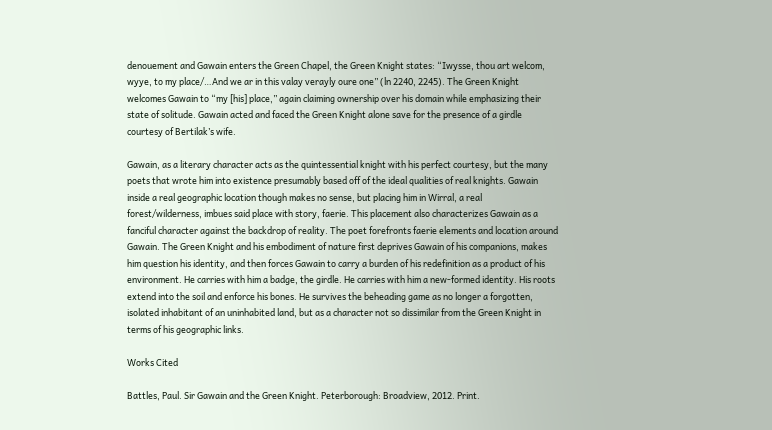denouement and Gawain enters the Green Chapel, the Green Knight states: “Iwysse, thou art welcom, wyye, to my place/…And we ar in this valay verayly oure one” (ln 2240, 2245). The Green Knight welcomes Gawain to “my [his] place,” again claiming ownership over his domain while emphasizing their state of solitude. Gawain acted and faced the Green Knight alone save for the presence of a girdle courtesy of Bertilak’s wife.

Gawain, as a literary character acts as the quintessential knight with his perfect courtesy, but the many poets that wrote him into existence presumably based off of the ideal qualities of real knights. Gawain inside a real geographic location though makes no sense, but placing him in Wirral, a real forest/wilderness, imbues said place with story, faerie. This placement also characterizes Gawain as a fanciful character against the backdrop of reality. The poet forefronts faerie elements and location around Gawain. The Green Knight and his embodiment of nature first deprives Gawain of his companions, makes him question his identity, and then forces Gawain to carry a burden of his redefinition as a product of his environment. He carries with him a badge, the girdle. He carries with him a new-formed identity. His roots extend into the soil and enforce his bones. He survives the beheading game as no longer a forgotten, isolated inhabitant of an uninhabited land, but as a character not so dissimilar from the Green Knight in terms of his geographic links.

Works Cited

Battles, Paul. Sir Gawain and the Green Knight. Peterborough: Broadview, 2012. Print.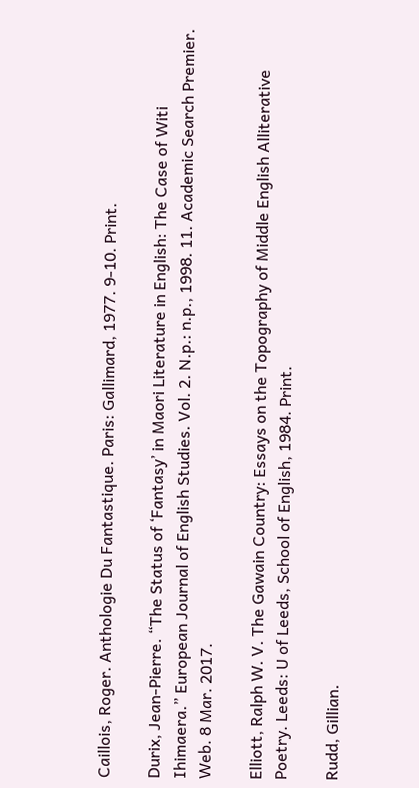Caillois, Roger. Anthologie Du Fantastique. Paris: Gallimard, 1977. 9-10. Print.

Durix, Jean-Pierre. “The Status of ‘Fantasy’ in Maori Literature in English: The Case of Witi Ihimaera.” European Journal of English Studies. Vol. 2. N.p.: n.p., 1998. 11. Academic Search Premier. Web. 8 Mar. 2017.

Elliott, Ralph W. V. The Gawain Country: Essays on the Topography of Middle English Alliterative Poetry. Leeds: U of Leeds, School of English, 1984. Print.

Rudd, Gillian.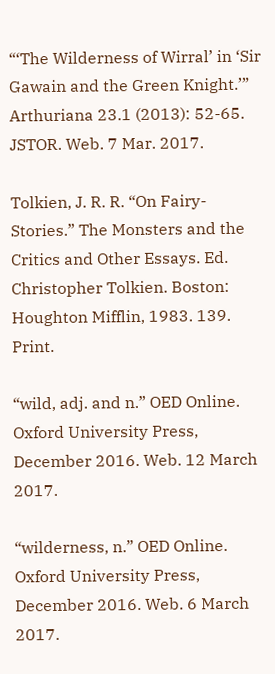“‘The Wilderness of Wirral’ in ‘Sir Gawain and the Green Knight.’” Arthuriana 23.1 (2013): 52-65. JSTOR. Web. 7 Mar. 2017.

Tolkien, J. R. R. “On Fairy-Stories.” The Monsters and the Critics and Other Essays. Ed. Christopher Tolkien. Boston: Houghton Mifflin, 1983. 139. Print.

“wild, adj. and n.” OED Online. Oxford University Press, December 2016. Web. 12 March 2017.

“wilderness, n.” OED Online. Oxford University Press, December 2016. Web. 6 March 2017.